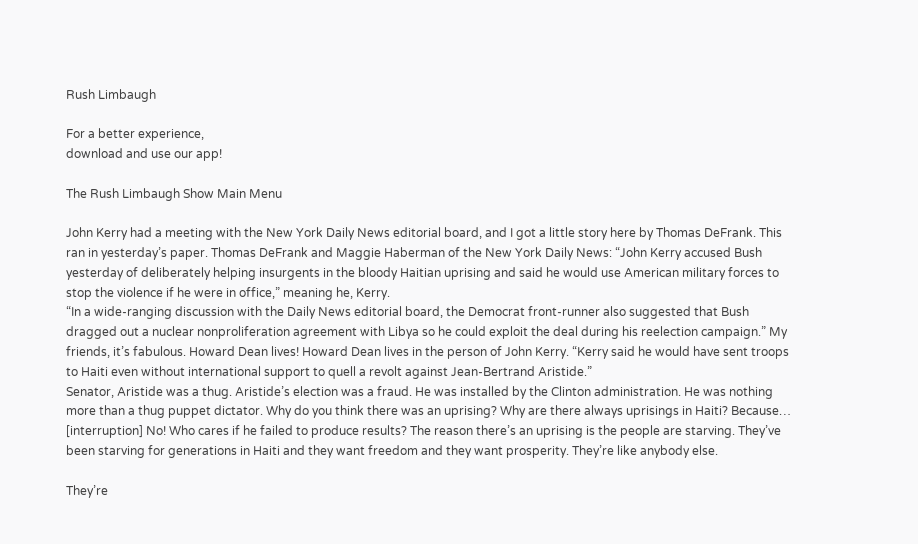Rush Limbaugh

For a better experience,
download and use our app!

The Rush Limbaugh Show Main Menu

John Kerry had a meeting with the New York Daily News editorial board, and I got a little story here by Thomas DeFrank. This ran in yesterday’s paper. Thomas DeFrank and Maggie Haberman of the New York Daily News: “John Kerry accused Bush yesterday of deliberately helping insurgents in the bloody Haitian uprising and said he would use American military forces to stop the violence if he were in office,” meaning he, Kerry.
“In a wide-ranging discussion with the Daily News editorial board, the Democrat front-runner also suggested that Bush dragged out a nuclear nonproliferation agreement with Libya so he could exploit the deal during his reelection campaign.” My friends, it’s fabulous. Howard Dean lives! Howard Dean lives in the person of John Kerry. “Kerry said he would have sent troops to Haiti even without international support to quell a revolt against Jean-Bertrand Aristide.”
Senator, Aristide was a thug. Aristide’s election was a fraud. He was installed by the Clinton administration. He was nothing more than a thug puppet dictator. Why do you think there was an uprising? Why are there always uprisings in Haiti? Because… [interruption] No! Who cares if he failed to produce results? The reason there’s an uprising is the people are starving. They’ve been starving for generations in Haiti and they want freedom and they want prosperity. They’re like anybody else.

They’re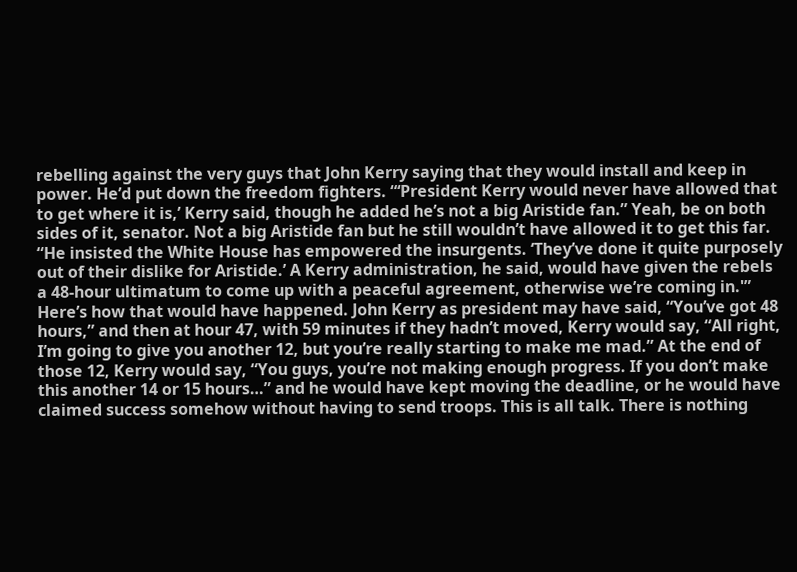rebelling against the very guys that John Kerry saying that they would install and keep in power. He’d put down the freedom fighters. “‘President Kerry would never have allowed that to get where it is,’ Kerry said, though he added he’s not a big Aristide fan.” Yeah, be on both sides of it, senator. Not a big Aristide fan but he still wouldn’t have allowed it to get this far. “He insisted the White House has empowered the insurgents. ‘They’ve done it quite purposely out of their dislike for Aristide.’ A Kerry administration, he said, would have given the rebels a 48-hour ultimatum to come up with a peaceful agreement, otherwise we’re coming in.'”
Here’s how that would have happened. John Kerry as president may have said, “You’ve got 48 hours,” and then at hour 47, with 59 minutes if they hadn’t moved, Kerry would say, “All right, I’m going to give you another 12, but you’re really starting to make me mad.” At the end of those 12, Kerry would say, “You guys, you’re not making enough progress. If you don’t make this another 14 or 15 hours…” and he would have kept moving the deadline, or he would have claimed success somehow without having to send troops. This is all talk. There is nothing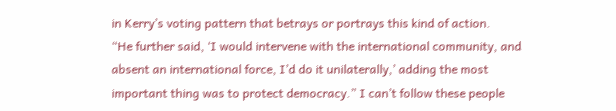in Kerry’s voting pattern that betrays or portrays this kind of action.
“He further said, ‘I would intervene with the international community, and absent an international force, I’d do it unilaterally,’ adding the most important thing was to protect democracy.” I can’t follow these people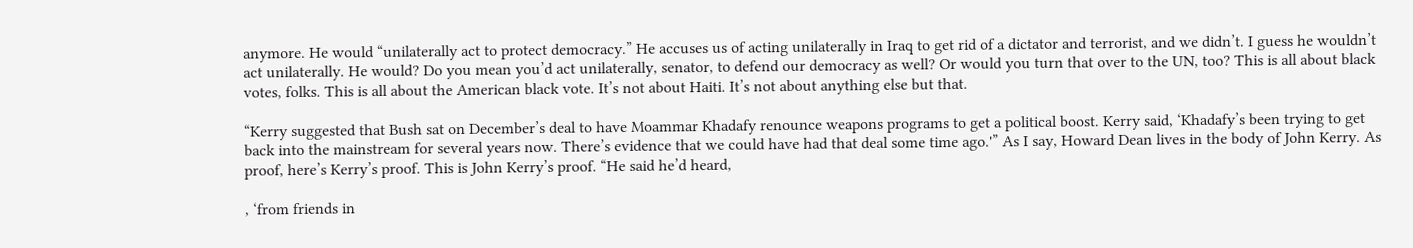anymore. He would “unilaterally act to protect democracy.” He accuses us of acting unilaterally in Iraq to get rid of a dictator and terrorist, and we didn’t. I guess he wouldn’t act unilaterally. He would? Do you mean you’d act unilaterally, senator, to defend our democracy as well? Or would you turn that over to the UN, too? This is all about black votes, folks. This is all about the American black vote. It’s not about Haiti. It’s not about anything else but that.

“Kerry suggested that Bush sat on December’s deal to have Moammar Khadafy renounce weapons programs to get a political boost. Kerry said, ‘Khadafy’s been trying to get back into the mainstream for several years now. There’s evidence that we could have had that deal some time ago.'” As I say, Howard Dean lives in the body of John Kerry. As proof, here’s Kerry’s proof. This is John Kerry’s proof. “He said he’d heard,

, ‘from friends in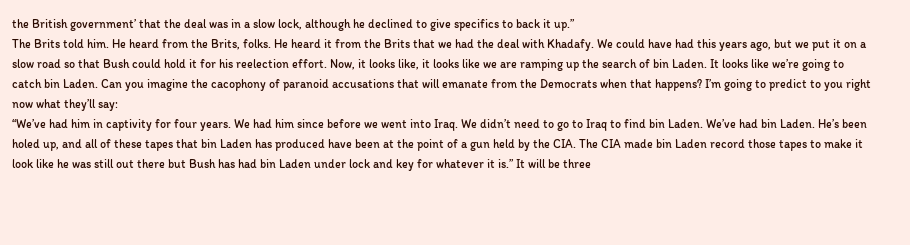the British government’ that the deal was in a slow lock, although he declined to give specifics to back it up.”
The Brits told him. He heard from the Brits, folks. He heard it from the Brits that we had the deal with Khadafy. We could have had this years ago, but we put it on a slow road so that Bush could hold it for his reelection effort. Now, it looks like, it looks like we are ramping up the search of bin Laden. It looks like we’re going to catch bin Laden. Can you imagine the cacophony of paranoid accusations that will emanate from the Democrats when that happens? I’m going to predict to you right now what they’ll say:
“We’ve had him in captivity for four years. We had him since before we went into Iraq. We didn’t need to go to Iraq to find bin Laden. We’ve had bin Laden. He’s been holed up, and all of these tapes that bin Laden has produced have been at the point of a gun held by the CIA. The CIA made bin Laden record those tapes to make it look like he was still out there but Bush has had bin Laden under lock and key for whatever it is.” It will be three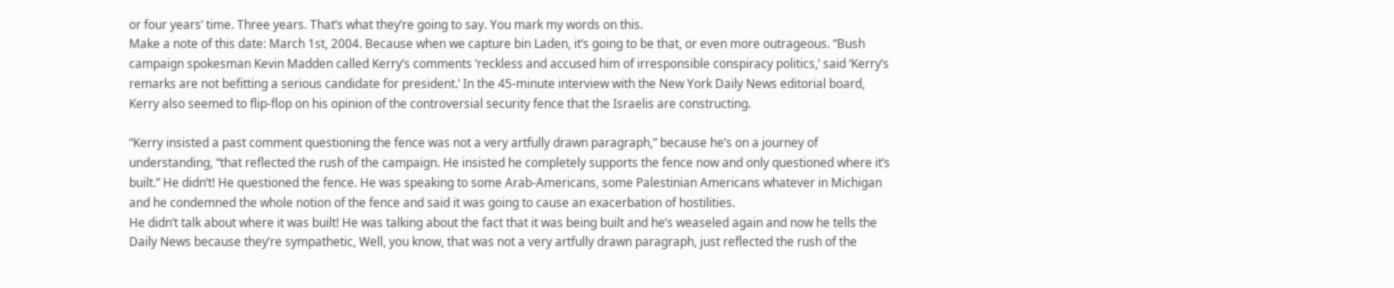or four years’ time. Three years. That’s what they’re going to say. You mark my words on this.
Make a note of this date: March 1st, 2004. Because when we capture bin Laden, it’s going to be that, or even more outrageous. “Bush campaign spokesman Kevin Madden called Kerry’s comments ‘reckless and accused him of irresponsible conspiracy politics,’ said ‘Kerry’s remarks are not befitting a serious candidate for president.’ In the 45-minute interview with the New York Daily News editorial board, Kerry also seemed to flip-flop on his opinion of the controversial security fence that the Israelis are constructing.

“Kerry insisted a past comment questioning the fence was not a very artfully drawn paragraph,” because he’s on a journey of understanding, “that reflected the rush of the campaign. He insisted he completely supports the fence now and only questioned where it’s built.” He didn’t! He questioned the fence. He was speaking to some Arab-Americans, some Palestinian Americans whatever in Michigan and he condemned the whole notion of the fence and said it was going to cause an exacerbation of hostilities.
He didn’t talk about where it was built! He was talking about the fact that it was being built and he’s weaseled again and now he tells the Daily News because they’re sympathetic, Well, you know, that was not a very artfully drawn paragraph, just reflected the rush of the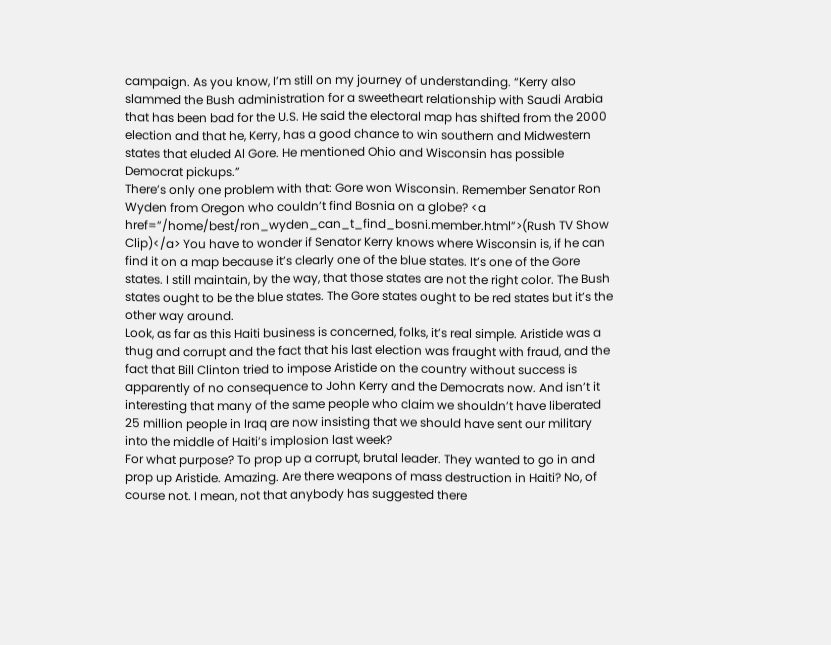campaign. As you know, I’m still on my journey of understanding. “Kerry also slammed the Bush administration for a sweetheart relationship with Saudi Arabia that has been bad for the U.S. He said the electoral map has shifted from the 2000 election and that he, Kerry, has a good chance to win southern and Midwestern states that eluded Al Gore. He mentioned Ohio and Wisconsin has possible Democrat pickups.”
There’s only one problem with that: Gore won Wisconsin. Remember Senator Ron Wyden from Oregon who couldn’t find Bosnia on a globe? <a href=”/home/best/ron_wyden_can_t_find_bosni.member.html”>(Rush TV Show Clip)</a> You have to wonder if Senator Kerry knows where Wisconsin is, if he can find it on a map because it’s clearly one of the blue states. It’s one of the Gore states. I still maintain, by the way, that those states are not the right color. The Bush states ought to be the blue states. The Gore states ought to be red states but it’s the other way around.
Look, as far as this Haiti business is concerned, folks, it’s real simple. Aristide was a thug and corrupt and the fact that his last election was fraught with fraud, and the fact that Bill Clinton tried to impose Aristide on the country without success is apparently of no consequence to John Kerry and the Democrats now. And isn’t it interesting that many of the same people who claim we shouldn’t have liberated 25 million people in Iraq are now insisting that we should have sent our military into the middle of Haiti’s implosion last week?
For what purpose? To prop up a corrupt, brutal leader. They wanted to go in and prop up Aristide. Amazing. Are there weapons of mass destruction in Haiti? No, of course not. I mean, not that anybody has suggested there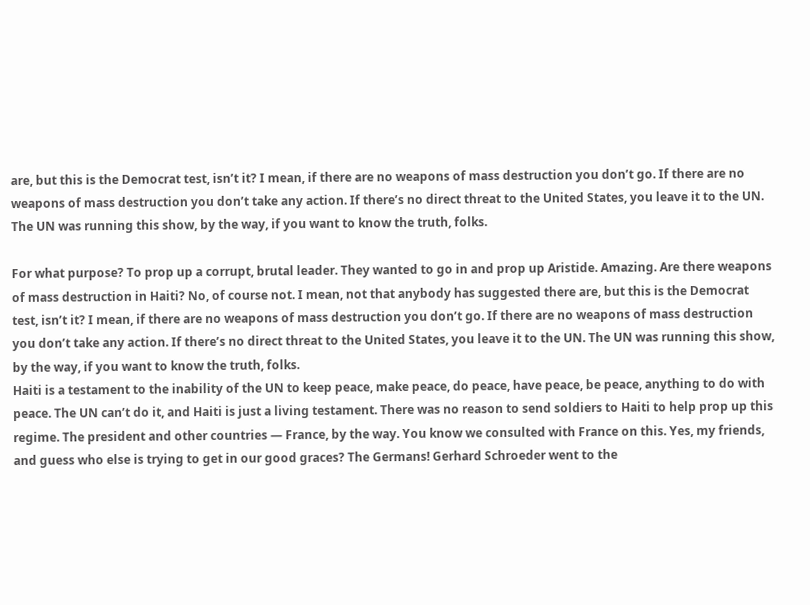are, but this is the Democrat test, isn’t it? I mean, if there are no weapons of mass destruction you don’t go. If there are no weapons of mass destruction you don’t take any action. If there’s no direct threat to the United States, you leave it to the UN. The UN was running this show, by the way, if you want to know the truth, folks.

For what purpose? To prop up a corrupt, brutal leader. They wanted to go in and prop up Aristide. Amazing. Are there weapons of mass destruction in Haiti? No, of course not. I mean, not that anybody has suggested there are, but this is the Democrat test, isn’t it? I mean, if there are no weapons of mass destruction you don’t go. If there are no weapons of mass destruction you don’t take any action. If there’s no direct threat to the United States, you leave it to the UN. The UN was running this show, by the way, if you want to know the truth, folks.
Haiti is a testament to the inability of the UN to keep peace, make peace, do peace, have peace, be peace, anything to do with peace. The UN can’t do it, and Haiti is just a living testament. There was no reason to send soldiers to Haiti to help prop up this regime. The president and other countries — France, by the way. You know we consulted with France on this. Yes, my friends, and guess who else is trying to get in our good graces? The Germans! Gerhard Schroeder went to the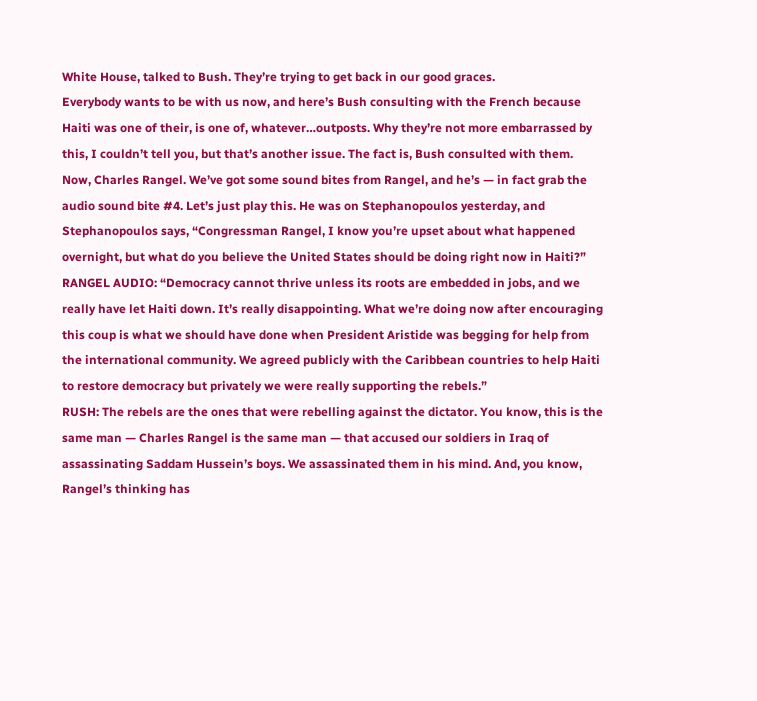White House, talked to Bush. They’re trying to get back in our good graces.
Everybody wants to be with us now, and here’s Bush consulting with the French because Haiti was one of their, is one of, whatever…outposts. Why they’re not more embarrassed by this, I couldn’t tell you, but that’s another issue. The fact is, Bush consulted with them.
Now, Charles Rangel. We’ve got some sound bites from Rangel, and he’s — in fact grab the audio sound bite #4. Let’s just play this. He was on Stephanopoulos yesterday, and Stephanopoulos says, “Congressman Rangel, I know you’re upset about what happened overnight, but what do you believe the United States should be doing right now in Haiti?”
RANGEL AUDIO: “Democracy cannot thrive unless its roots are embedded in jobs, and we really have let Haiti down. It’s really disappointing. What we’re doing now after encouraging this coup is what we should have done when President Aristide was begging for help from the international community. We agreed publicly with the Caribbean countries to help Haiti to restore democracy but privately we were really supporting the rebels.”
RUSH: The rebels are the ones that were rebelling against the dictator. You know, this is the same man — Charles Rangel is the same man — that accused our soldiers in Iraq of assassinating Saddam Hussein’s boys. We assassinated them in his mind. And, you know, Rangel’s thinking has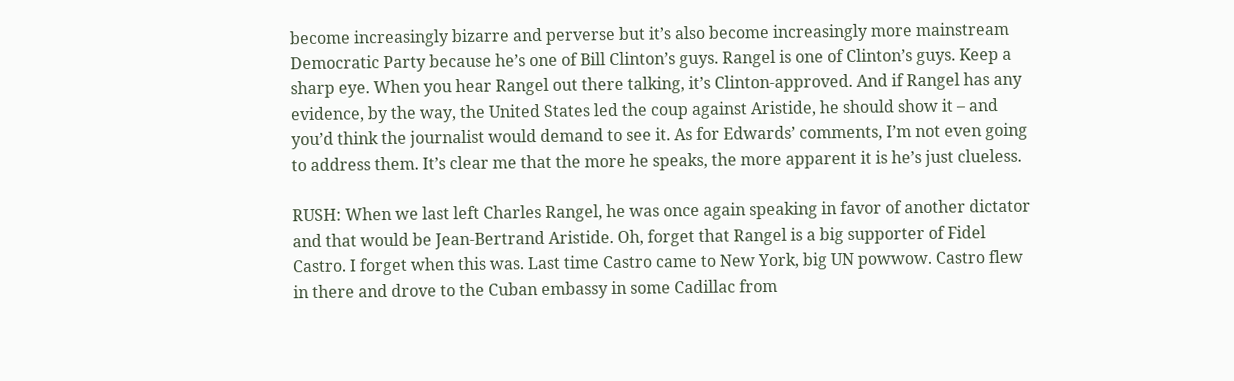become increasingly bizarre and perverse but it’s also become increasingly more mainstream Democratic Party because he’s one of Bill Clinton’s guys. Rangel is one of Clinton’s guys. Keep a sharp eye. When you hear Rangel out there talking, it’s Clinton-approved. And if Rangel has any evidence, by the way, the United States led the coup against Aristide, he should show it – and you’d think the journalist would demand to see it. As for Edwards’ comments, I’m not even going to address them. It’s clear me that the more he speaks, the more apparent it is he’s just clueless.

RUSH: When we last left Charles Rangel, he was once again speaking in favor of another dictator and that would be Jean-Bertrand Aristide. Oh, forget that Rangel is a big supporter of Fidel Castro. I forget when this was. Last time Castro came to New York, big UN powwow. Castro flew in there and drove to the Cuban embassy in some Cadillac from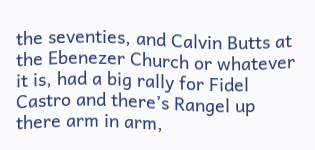the seventies, and Calvin Butts at the Ebenezer Church or whatever it is, had a big rally for Fidel Castro and there’s Rangel up there arm in arm,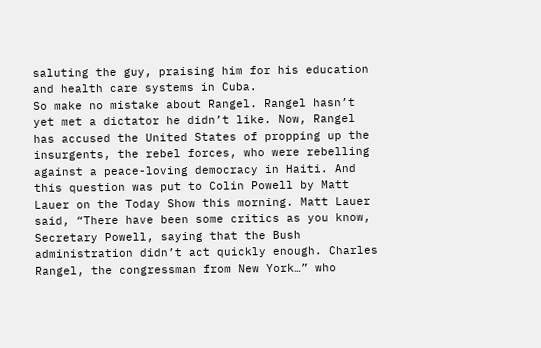saluting the guy, praising him for his education and health care systems in Cuba.
So make no mistake about Rangel. Rangel hasn’t yet met a dictator he didn’t like. Now, Rangel has accused the United States of propping up the insurgents, the rebel forces, who were rebelling against a peace-loving democracy in Haiti. And this question was put to Colin Powell by Matt Lauer on the Today Show this morning. Matt Lauer said, “There have been some critics as you know, Secretary Powell, saying that the Bush administration didn’t act quickly enough. Charles Rangel, the congressman from New York…” who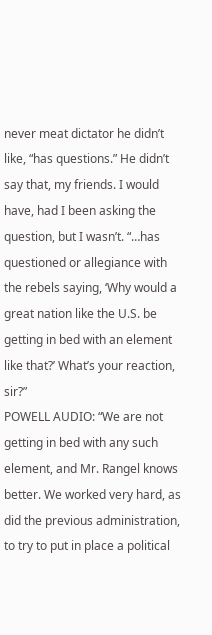never meat dictator he didn’t like, “has questions.” He didn’t say that, my friends. I would have, had I been asking the question, but I wasn’t. “…has questioned or allegiance with the rebels saying, ‘Why would a great nation like the U.S. be getting in bed with an element like that?’ What’s your reaction, sir?”
POWELL AUDIO: “We are not getting in bed with any such element, and Mr. Rangel knows better. We worked very hard, as did the previous administration, to try to put in place a political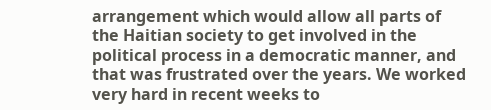arrangement which would allow all parts of the Haitian society to get involved in the political process in a democratic manner, and that was frustrated over the years. We worked very hard in recent weeks to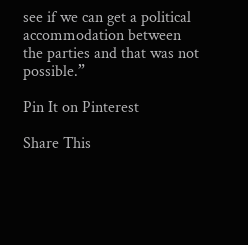see if we can get a political accommodation between the parties and that was not possible.”

Pin It on Pinterest

Share This